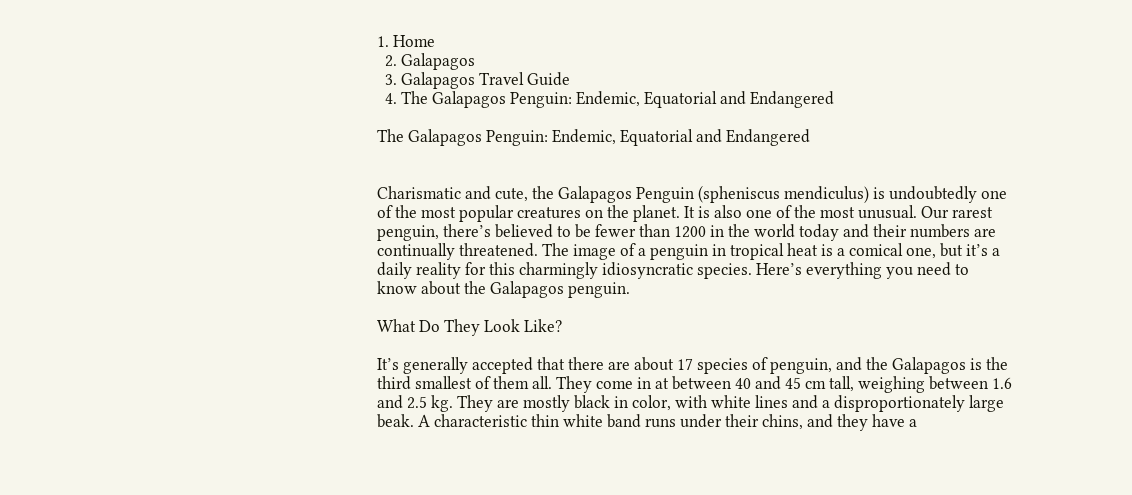1. Home
  2. Galapagos
  3. Galapagos Travel Guide
  4. The Galapagos Penguin: Endemic, Equatorial and Endangered

The Galapagos Penguin: Endemic, Equatorial and Endangered


Charismatic and cute, the Galapagos Penguin (spheniscus mendiculus) is undoubtedly one of the most popular creatures on the planet. It is also one of the most unusual. Our rarest penguin, there’s believed to be fewer than 1200 in the world today and their numbers are continually threatened. The image of a penguin in tropical heat is a comical one, but it’s a daily reality for this charmingly idiosyncratic species. Here’s everything you need to know about the Galapagos penguin.

What Do They Look Like?

It’s generally accepted that there are about 17 species of penguin, and the Galapagos is the third smallest of them all. They come in at between 40 and 45 cm tall, weighing between 1.6 and 2.5 kg. They are mostly black in color, with white lines and a disproportionately large beak. A characteristic thin white band runs under their chins, and they have a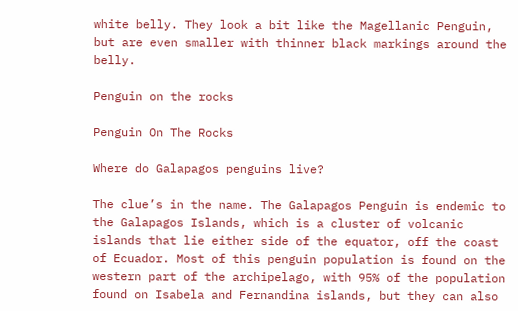white belly. They look a bit like the Magellanic Penguin, but are even smaller with thinner black markings around the belly.

Penguin on the rocks

Penguin On The Rocks

Where do Galapagos penguins live?

The clue’s in the name. The Galapagos Penguin is endemic to the Galapagos Islands, which is a cluster of volcanic islands that lie either side of the equator, off the coast of Ecuador. Most of this penguin population is found on the western part of the archipelago, with 95% of the population found on Isabela and Fernandina islands, but they can also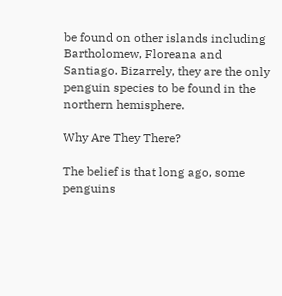be found on other islands including Bartholomew, Floreana and Santiago. Bizarrely, they are the only penguin species to be found in the northern hemisphere.

Why Are They There?

The belief is that long ago, some penguins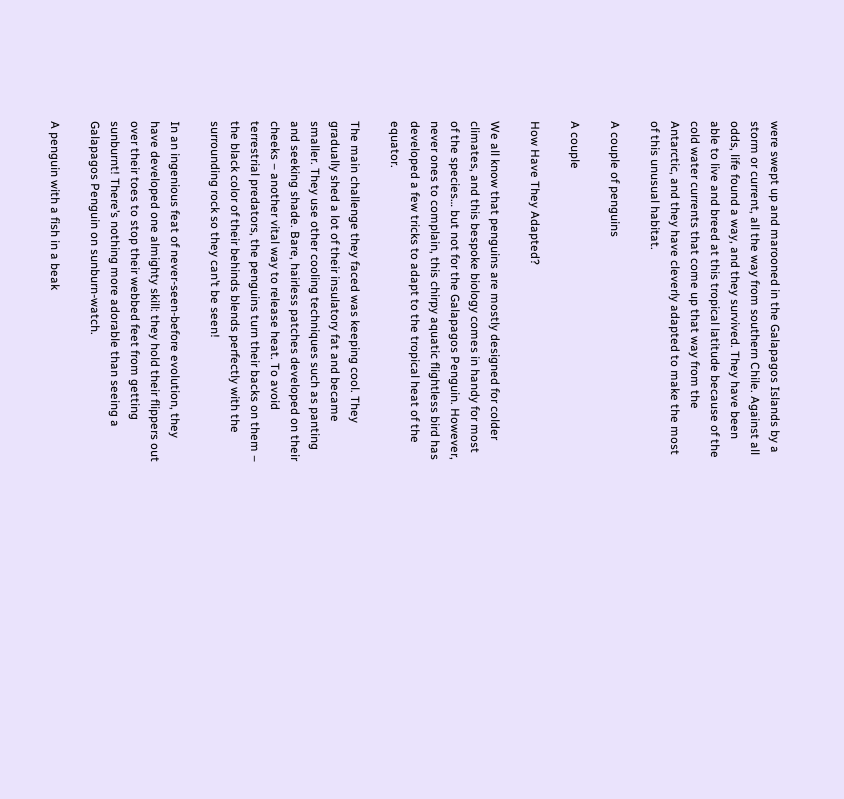were swept up and marooned in the Galapagos Islands by a storm or current, all the way from southern Chile. Against all odds, life found a way, and they survived. They have been able to live and breed at this tropical latitude because of the cold water currents that come up that way from the Antarctic, and they have cleverly adapted to make the most of this unusual habitat.

A couple of penguins

A couple

How Have They Adapted?

We all know that penguins are mostly designed for colder climates, and this bespoke biology comes in handy for most of the species… but not for the Galapagos Penguin. However, never ones to complain, this chirpy aquatic flightless bird has developed a few tricks to adapt to the tropical heat of the equator.

The main challenge they faced was keeping cool. They gradually shed a lot of their insulatory fat and became smaller. They use other cooling techniques such as panting and seeking shade. Bare, hairless patches developed on their cheeks – another vital way to release heat. To avoid terrestrial predators, the penguins turn their backs on them – the black color of their behinds blends perfectly with the surrounding rock so they can’t be seen!

In an ingenious feat of never-seen-before evolution, they have developed one almighty skill: they hold their flippers out over their toes to stop their webbed feet from getting sunburnt! There’s nothing more adorable than seeing a Galapagos Penguin on sunburn-watch.

A penguin with a fish in a beak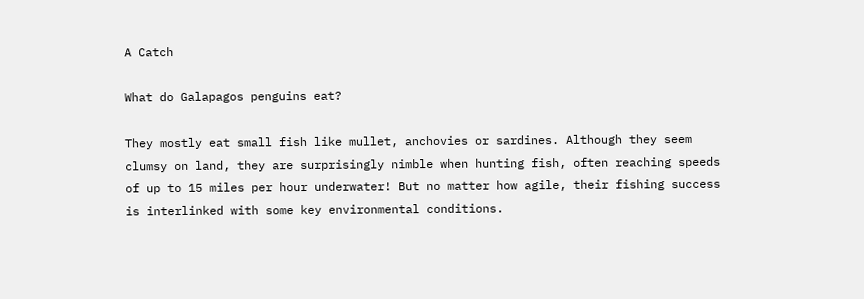A Catch

What do Galapagos penguins eat?

They mostly eat small fish like mullet, anchovies or sardines. Although they seem clumsy on land, they are surprisingly nimble when hunting fish, often reaching speeds of up to 15 miles per hour underwater! But no matter how agile, their fishing success is interlinked with some key environmental conditions.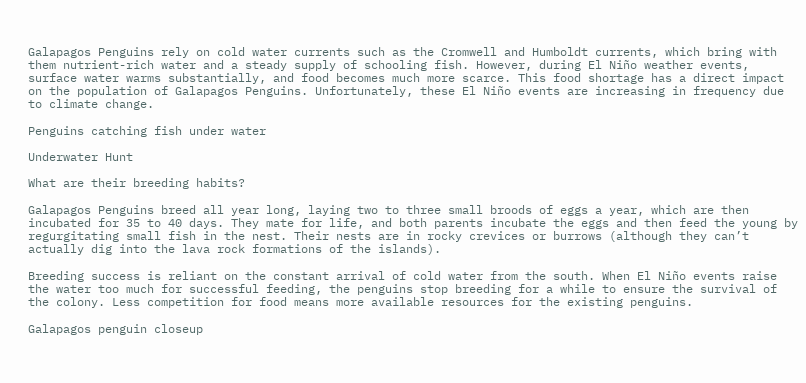Galapagos Penguins rely on cold water currents such as the Cromwell and Humboldt currents, which bring with them nutrient-rich water and a steady supply of schooling fish. However, during El Niño weather events, surface water warms substantially, and food becomes much more scarce. This food shortage has a direct impact on the population of Galapagos Penguins. Unfortunately, these El Niño events are increasing in frequency due to climate change.

Penguins catching fish under water

Underwater Hunt

What are their breeding habits?

Galapagos Penguins breed all year long, laying two to three small broods of eggs a year, which are then incubated for 35 to 40 days. They mate for life, and both parents incubate the eggs and then feed the young by regurgitating small fish in the nest. Their nests are in rocky crevices or burrows (although they can’t actually dig into the lava rock formations of the islands).

Breeding success is reliant on the constant arrival of cold water from the south. When El Niño events raise the water too much for successful feeding, the penguins stop breeding for a while to ensure the survival of the colony. Less competition for food means more available resources for the existing penguins.

Galapagos penguin closeup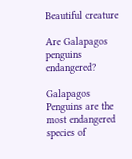Beautiful creature

Are Galapagos penguins endangered?

Galapagos Penguins are the most endangered species of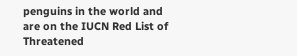penguins in the world and are on the IUCN Red List of Threatened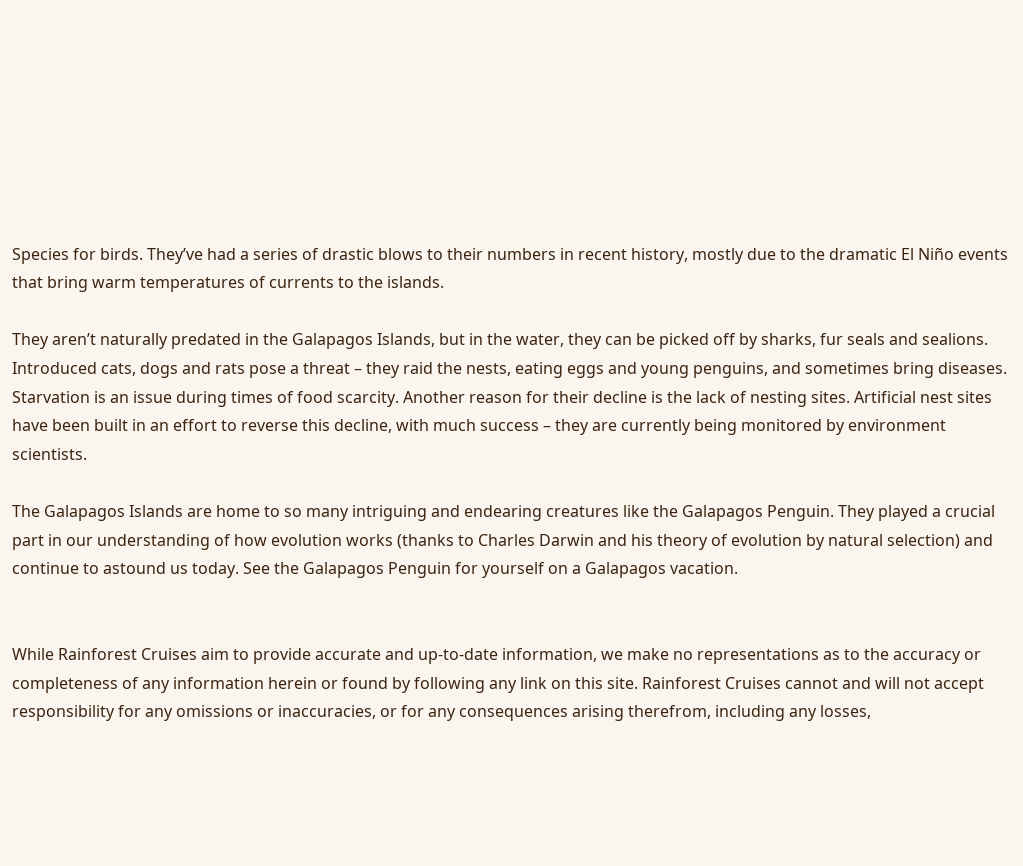Species for birds. They’ve had a series of drastic blows to their numbers in recent history, mostly due to the dramatic El Niño events that bring warm temperatures of currents to the islands.

They aren’t naturally predated in the Galapagos Islands, but in the water, they can be picked off by sharks, fur seals and sealions. Introduced cats, dogs and rats pose a threat – they raid the nests, eating eggs and young penguins, and sometimes bring diseases. Starvation is an issue during times of food scarcity. Another reason for their decline is the lack of nesting sites. Artificial nest sites have been built in an effort to reverse this decline, with much success – they are currently being monitored by environment scientists.

The Galapagos Islands are home to so many intriguing and endearing creatures like the Galapagos Penguin. They played a crucial part in our understanding of how evolution works (thanks to Charles Darwin and his theory of evolution by natural selection) and continue to astound us today. See the Galapagos Penguin for yourself on a Galapagos vacation.


While Rainforest Cruises aim to provide accurate and up-to-date information, we make no representations as to the accuracy or completeness of any information herein or found by following any link on this site. Rainforest Cruises cannot and will not accept responsibility for any omissions or inaccuracies, or for any consequences arising therefrom, including any losses,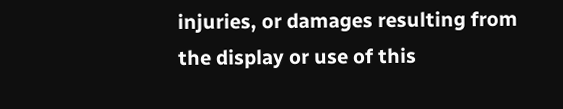injuries, or damages resulting from the display or use of this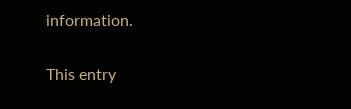information.

This entry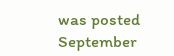was posted September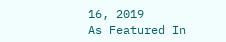16, 2019
As Featured In